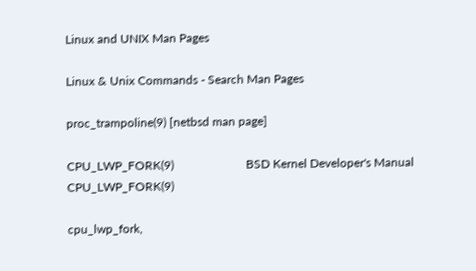Linux and UNIX Man Pages

Linux & Unix Commands - Search Man Pages

proc_trampoline(9) [netbsd man page]

CPU_LWP_FORK(9)                        BSD Kernel Developer's Manual                       CPU_LWP_FORK(9)

cpu_lwp_fork,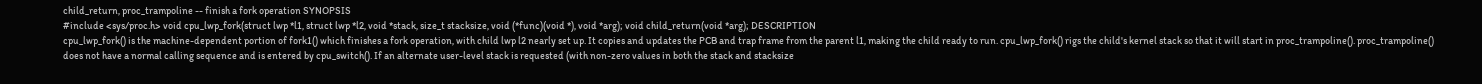child_return, proc_trampoline -- finish a fork operation SYNOPSIS
#include <sys/proc.h> void cpu_lwp_fork(struct lwp *l1, struct lwp *l2, void *stack, size_t stacksize, void (*func)(void *), void *arg); void child_return(void *arg); DESCRIPTION
cpu_lwp_fork() is the machine-dependent portion of fork1() which finishes a fork operation, with child lwp l2 nearly set up. It copies and updates the PCB and trap frame from the parent l1, making the child ready to run. cpu_lwp_fork() rigs the child's kernel stack so that it will start in proc_trampoline(). proc_trampoline() does not have a normal calling sequence and is entered by cpu_switch(). If an alternate user-level stack is requested (with non-zero values in both the stack and stacksize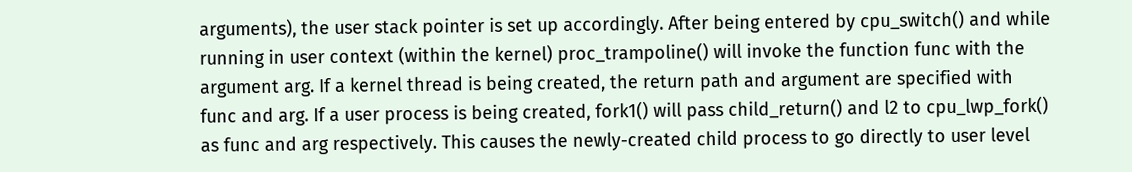arguments), the user stack pointer is set up accordingly. After being entered by cpu_switch() and while running in user context (within the kernel) proc_trampoline() will invoke the function func with the argument arg. If a kernel thread is being created, the return path and argument are specified with func and arg. If a user process is being created, fork1() will pass child_return() and l2 to cpu_lwp_fork() as func and arg respectively. This causes the newly-created child process to go directly to user level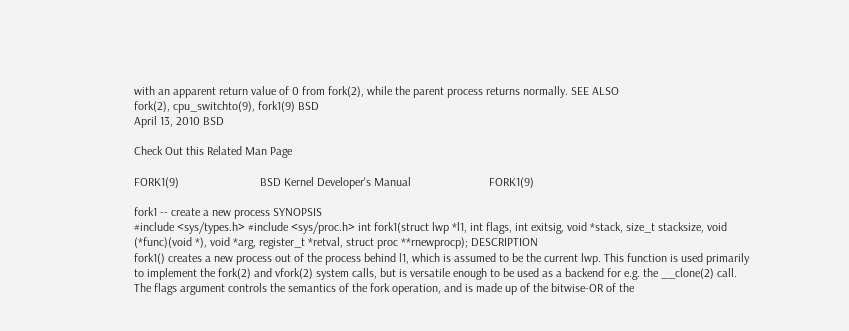with an apparent return value of 0 from fork(2), while the parent process returns normally. SEE ALSO
fork(2), cpu_switchto(9), fork1(9) BSD
April 13, 2010 BSD

Check Out this Related Man Page

FORK1(9)                           BSD Kernel Developer's Manual                          FORK1(9)

fork1 -- create a new process SYNOPSIS
#include <sys/types.h> #include <sys/proc.h> int fork1(struct lwp *l1, int flags, int exitsig, void *stack, size_t stacksize, void (*func)(void *), void *arg, register_t *retval, struct proc **rnewprocp); DESCRIPTION
fork1() creates a new process out of the process behind l1, which is assumed to be the current lwp. This function is used primarily to implement the fork(2) and vfork(2) system calls, but is versatile enough to be used as a backend for e.g. the __clone(2) call. The flags argument controls the semantics of the fork operation, and is made up of the bitwise-OR of the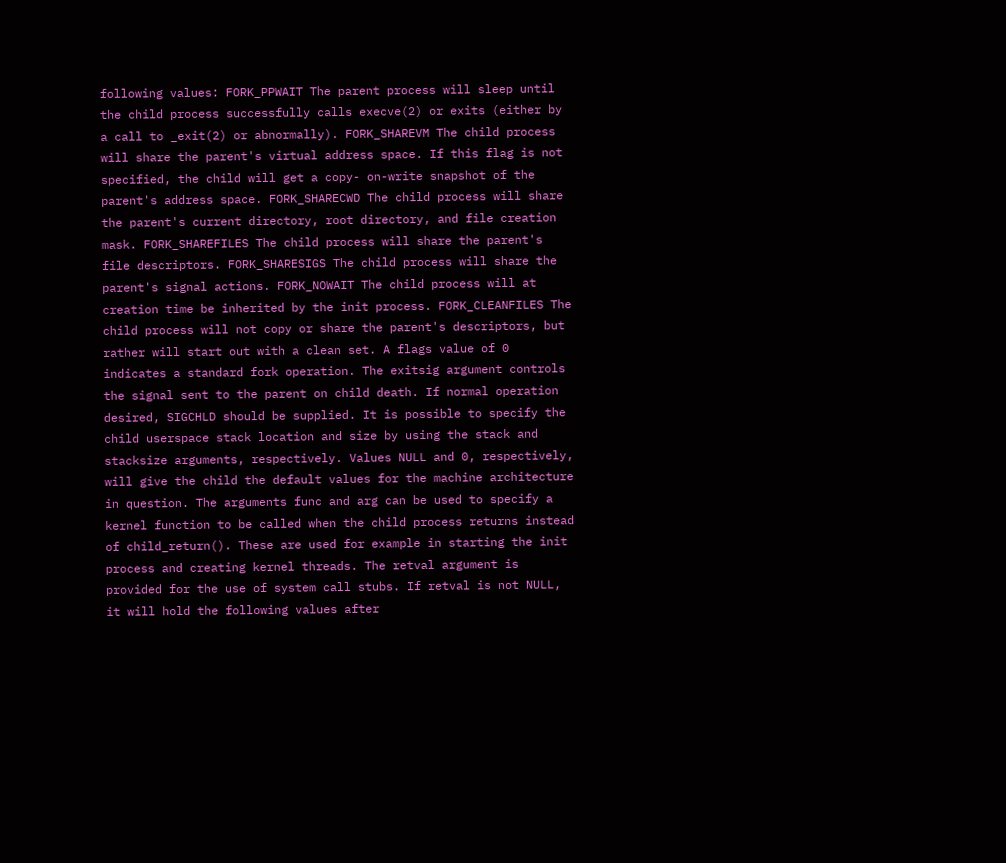following values: FORK_PPWAIT The parent process will sleep until the child process successfully calls execve(2) or exits (either by a call to _exit(2) or abnormally). FORK_SHAREVM The child process will share the parent's virtual address space. If this flag is not specified, the child will get a copy- on-write snapshot of the parent's address space. FORK_SHARECWD The child process will share the parent's current directory, root directory, and file creation mask. FORK_SHAREFILES The child process will share the parent's file descriptors. FORK_SHARESIGS The child process will share the parent's signal actions. FORK_NOWAIT The child process will at creation time be inherited by the init process. FORK_CLEANFILES The child process will not copy or share the parent's descriptors, but rather will start out with a clean set. A flags value of 0 indicates a standard fork operation. The exitsig argument controls the signal sent to the parent on child death. If normal operation desired, SIGCHLD should be supplied. It is possible to specify the child userspace stack location and size by using the stack and stacksize arguments, respectively. Values NULL and 0, respectively, will give the child the default values for the machine architecture in question. The arguments func and arg can be used to specify a kernel function to be called when the child process returns instead of child_return(). These are used for example in starting the init process and creating kernel threads. The retval argument is provided for the use of system call stubs. If retval is not NULL, it will hold the following values after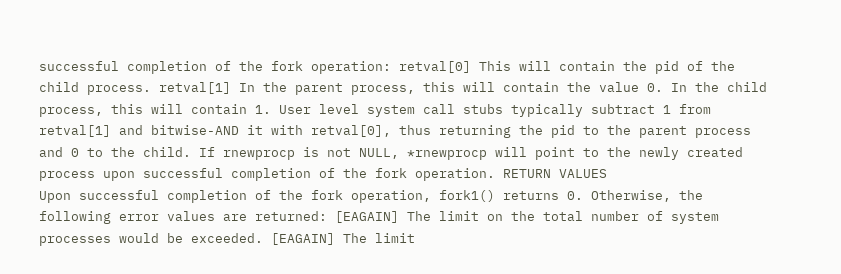successful completion of the fork operation: retval[0] This will contain the pid of the child process. retval[1] In the parent process, this will contain the value 0. In the child process, this will contain 1. User level system call stubs typically subtract 1 from retval[1] and bitwise-AND it with retval[0], thus returning the pid to the parent process and 0 to the child. If rnewprocp is not NULL, *rnewprocp will point to the newly created process upon successful completion of the fork operation. RETURN VALUES
Upon successful completion of the fork operation, fork1() returns 0. Otherwise, the following error values are returned: [EAGAIN] The limit on the total number of system processes would be exceeded. [EAGAIN] The limit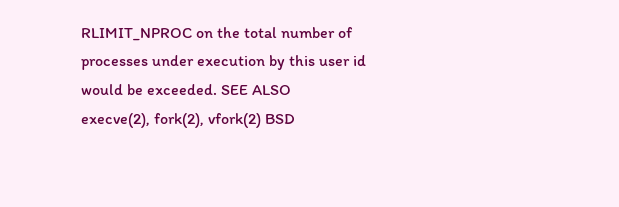RLIMIT_NPROC on the total number of processes under execution by this user id would be exceeded. SEE ALSO
execve(2), fork(2), vfork(2) BSD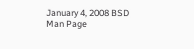January 4, 2008 BSD
Man Page